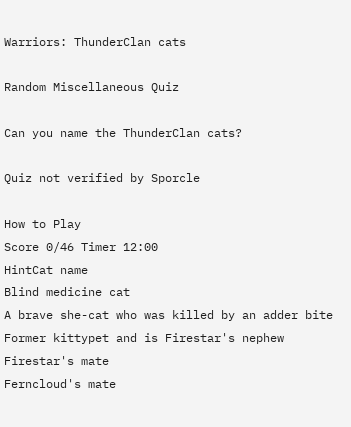Warriors: ThunderClan cats

Random Miscellaneous Quiz

Can you name the ThunderClan cats?

Quiz not verified by Sporcle

How to Play
Score 0/46 Timer 12:00
HintCat name
Blind medicine cat
A brave she-cat who was killed by an adder bite
Former kittypet and is Firestar's nephew
Firestar's mate
Ferncloud's mate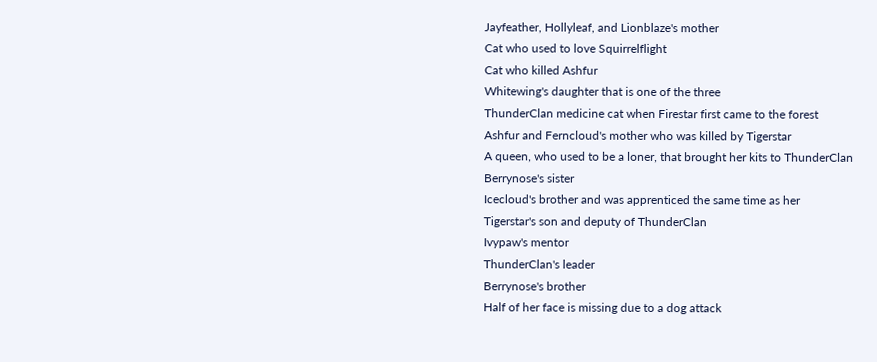Jayfeather, Hollyleaf, and Lionblaze's mother
Cat who used to love Squirrelflight
Cat who killed Ashfur
Whitewing's daughter that is one of the three
ThunderClan medicine cat when Firestar first came to the forest
Ashfur and Ferncloud's mother who was killed by Tigerstar
A queen, who used to be a loner, that brought her kits to ThunderClan
Berrynose's sister
Icecloud's brother and was apprenticed the same time as her
Tigerstar's son and deputy of ThunderClan
Ivypaw's mentor
ThunderClan's leader
Berrynose's brother
Half of her face is missing due to a dog attack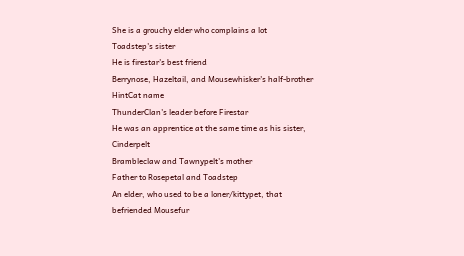She is a grouchy elder who complains a lot
Toadstep's sister
He is firestar's best friend
Berrynose, Hazeltail, and Mousewhisker's half-brother
HintCat name
ThunderClan's leader before Firestar
He was an apprentice at the same time as his sister, Cinderpelt
Brambleclaw and Tawnypelt's mother
Father to Rosepetal and Toadstep
An elder, who used to be a loner/kittypet, that befriended Mousefur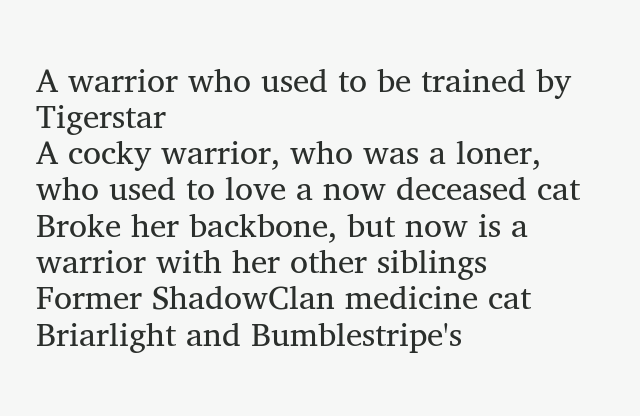A warrior who used to be trained by Tigerstar
A cocky warrior, who was a loner, who used to love a now deceased cat
Broke her backbone, but now is a warrior with her other siblings
Former ShadowClan medicine cat
Briarlight and Bumblestripe's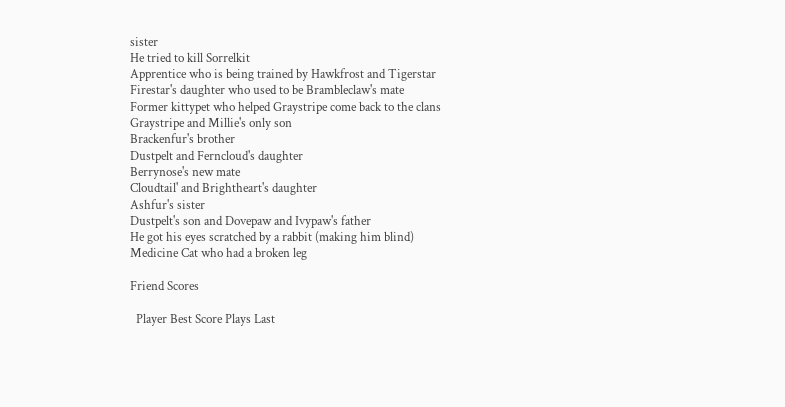sister
He tried to kill Sorrelkit
Apprentice who is being trained by Hawkfrost and Tigerstar
Firestar's daughter who used to be Brambleclaw's mate
Former kittypet who helped Graystripe come back to the clans
Graystripe and Millie's only son
Brackenfur's brother
Dustpelt and Ferncloud's daughter
Berrynose's new mate
Cloudtail' and Brightheart's daughter
Ashfur's sister
Dustpelt's son and Dovepaw and Ivypaw's father
He got his eyes scratched by a rabbit (making him blind)
Medicine Cat who had a broken leg

Friend Scores

  Player Best Score Plays Last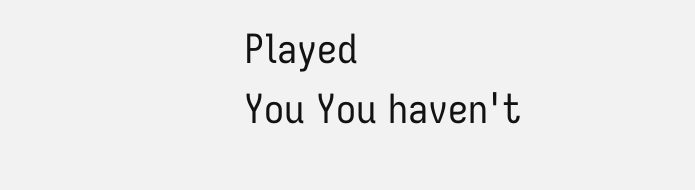Played
You You haven't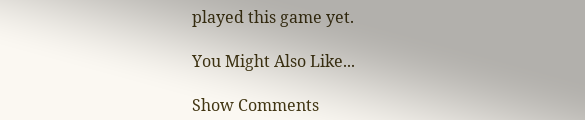played this game yet.

You Might Also Like...

Show Comments